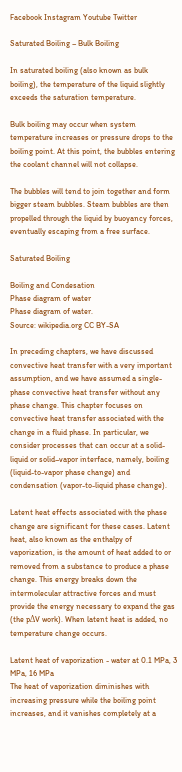Facebook Instagram Youtube Twitter

Saturated Boiling – Bulk Boiling

In saturated boiling (also known as bulk boiling), the temperature of the liquid slightly exceeds the saturation temperature.

Bulk boiling may occur when system temperature increases or pressure drops to the boiling point. At this point, the bubbles entering the coolant channel will not collapse.

The bubbles will tend to join together and form bigger steam bubbles. Steam bubbles are then propelled through the liquid by buoyancy forces, eventually escaping from a free surface.

Saturated Boiling

Boiling and Condesation
Phase diagram of water
Phase diagram of water.
Source: wikipedia.org CC BY-SA

In preceding chapters, we have discussed convective heat transfer with a very important assumption, and we have assumed a single-phase convective heat transfer without any phase change. This chapter focuses on convective heat transfer associated with the change in a fluid phase. In particular, we consider processes that can occur at a solid-liquid or solid–vapor interface, namely, boiling (liquid-to-vapor phase change) and condensation (vapor-to-liquid phase change).

Latent heat effects associated with the phase change are significant for these cases. Latent heat, also known as the enthalpy of vaporization, is the amount of heat added to or removed from a substance to produce a phase change. This energy breaks down the intermolecular attractive forces and must provide the energy necessary to expand the gas (the pΔV work). When latent heat is added, no temperature change occurs.

Latent heat of vaporization - water at 0.1 MPa, 3 MPa, 16 MPa
The heat of vaporization diminishes with increasing pressure while the boiling point increases, and it vanishes completely at a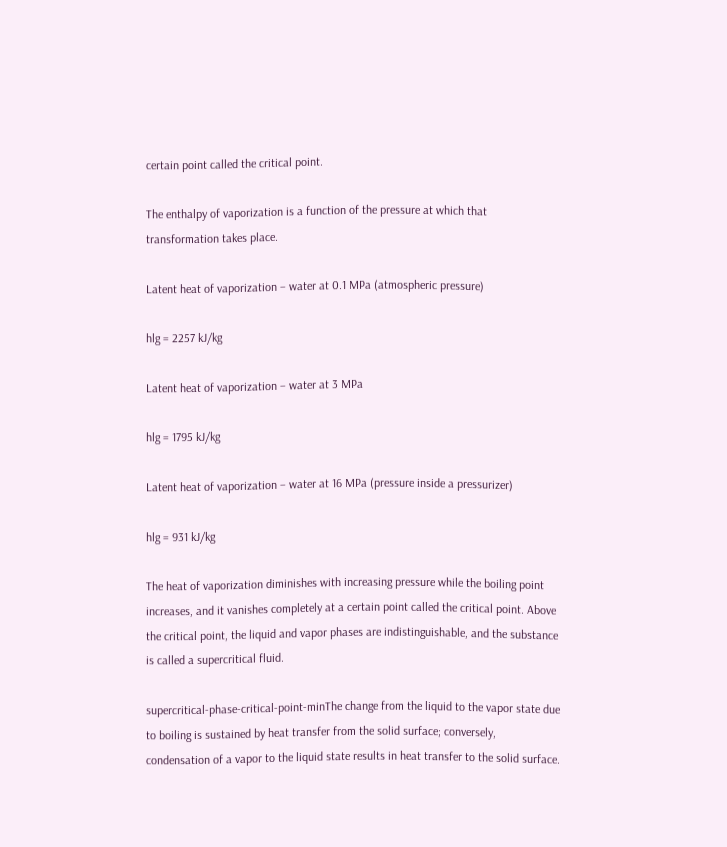certain point called the critical point.

The enthalpy of vaporization is a function of the pressure at which that transformation takes place.

Latent heat of vaporization – water at 0.1 MPa (atmospheric pressure)

hlg = 2257 kJ/kg

Latent heat of vaporization – water at 3 MPa

hlg = 1795 kJ/kg

Latent heat of vaporization – water at 16 MPa (pressure inside a pressurizer)

hlg = 931 kJ/kg

The heat of vaporization diminishes with increasing pressure while the boiling point increases, and it vanishes completely at a certain point called the critical point. Above the critical point, the liquid and vapor phases are indistinguishable, and the substance is called a supercritical fluid.

supercritical-phase-critical-point-minThe change from the liquid to the vapor state due to boiling is sustained by heat transfer from the solid surface; conversely, condensation of a vapor to the liquid state results in heat transfer to the solid surface.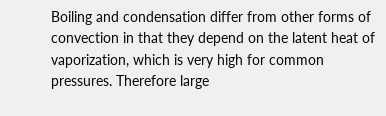Boiling and condensation differ from other forms of convection in that they depend on the latent heat of vaporization, which is very high for common pressures. Therefore large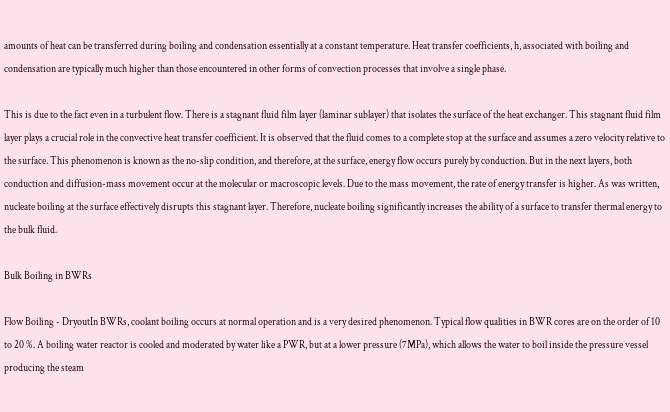amounts of heat can be transferred during boiling and condensation essentially at a constant temperature. Heat transfer coefficients, h, associated with boiling and condensation are typically much higher than those encountered in other forms of convection processes that involve a single phase.

This is due to the fact even in a turbulent flow. There is a stagnant fluid film layer (laminar sublayer) that isolates the surface of the heat exchanger. This stagnant fluid film layer plays a crucial role in the convective heat transfer coefficient. It is observed that the fluid comes to a complete stop at the surface and assumes a zero velocity relative to the surface. This phenomenon is known as the no-slip condition, and therefore, at the surface, energy flow occurs purely by conduction. But in the next layers, both conduction and diffusion-mass movement occur at the molecular or macroscopic levels. Due to the mass movement, the rate of energy transfer is higher. As was written, nucleate boiling at the surface effectively disrupts this stagnant layer. Therefore, nucleate boiling significantly increases the ability of a surface to transfer thermal energy to the bulk fluid.

Bulk Boiling in BWRs

Flow Boiling - DryoutIn BWRs, coolant boiling occurs at normal operation and is a very desired phenomenon. Typical flow qualities in BWR cores are on the order of 10 to 20 %. A boiling water reactor is cooled and moderated by water like a PWR, but at a lower pressure (7MPa), which allows the water to boil inside the pressure vessel producing the steam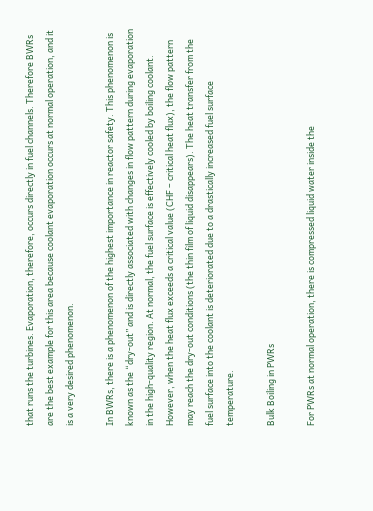that runs the turbines. Evaporation, therefore, occurs directly in fuel channels. Therefore BWRs are the best example for this area because coolant evaporation occurs at normal operation, and it is a very desired phenomenon.

In BWRs, there is a phenomenon of the highest importance in reactor safety. This phenomenon is known as the “dry-out” and is directly associated with changes in flow pattern during evaporation in the high-quality region. At normal, the fuel surface is effectively cooled by boiling coolant. However, when the heat flux exceeds a critical value (CHF – critical heat flux), the flow pattern may reach the dry-out conditions (the thin film of liquid disappears). The heat transfer from the fuel surface into the coolant is deteriorated due to a drastically increased fuel surface temperature.

Bulk Boiling in PWRs

For PWRs at normal operation, there is compressed liquid water inside the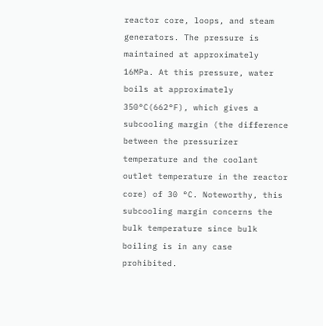reactor core, loops, and steam generators. The pressure is maintained at approximately 16MPa. At this pressure, water boils at approximately 350°C(662°F), which gives a subcooling margin (the difference between the pressurizer temperature and the coolant outlet temperature in the reactor core) of 30 °C. Noteworthy, this subcooling margin concerns the bulk temperature since bulk boiling is in any case prohibited.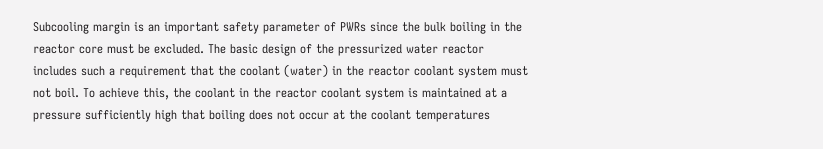Subcooling margin is an important safety parameter of PWRs since the bulk boiling in the reactor core must be excluded. The basic design of the pressurized water reactor includes such a requirement that the coolant (water) in the reactor coolant system must not boil. To achieve this, the coolant in the reactor coolant system is maintained at a pressure sufficiently high that boiling does not occur at the coolant temperatures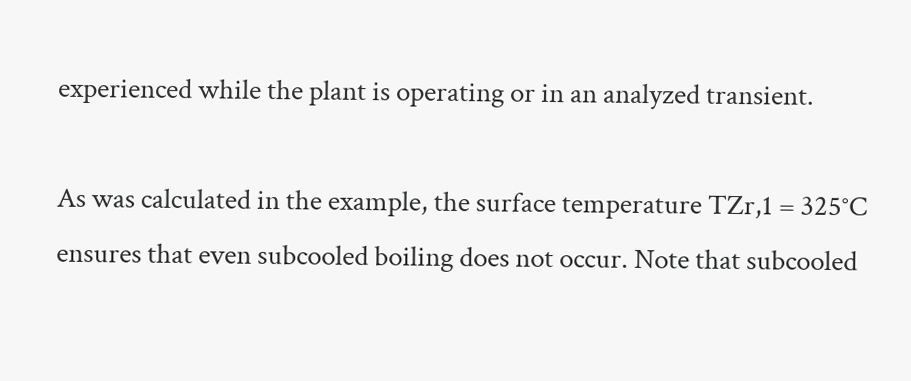experienced while the plant is operating or in an analyzed transient.

As was calculated in the example, the surface temperature TZr,1 = 325°C ensures that even subcooled boiling does not occur. Note that subcooled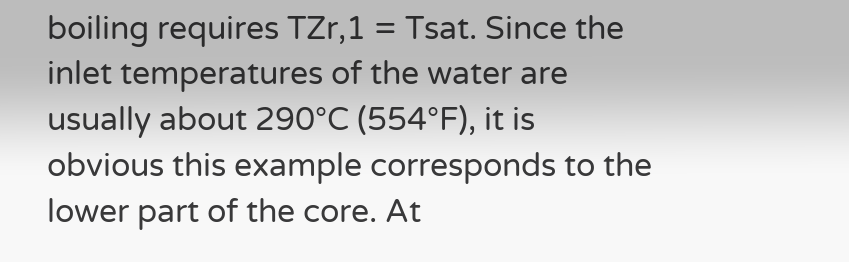boiling requires TZr,1 = Tsat. Since the inlet temperatures of the water are usually about 290°C (554°F), it is obvious this example corresponds to the lower part of the core. At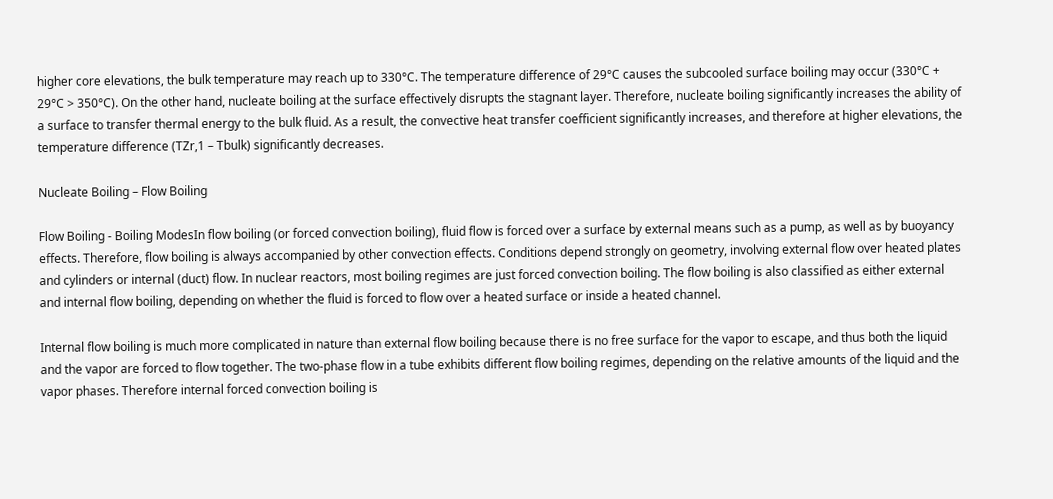higher core elevations, the bulk temperature may reach up to 330°C. The temperature difference of 29°C causes the subcooled surface boiling may occur (330°C + 29°C > 350°C). On the other hand, nucleate boiling at the surface effectively disrupts the stagnant layer. Therefore, nucleate boiling significantly increases the ability of a surface to transfer thermal energy to the bulk fluid. As a result, the convective heat transfer coefficient significantly increases, and therefore at higher elevations, the temperature difference (TZr,1 – Tbulk) significantly decreases.

Nucleate Boiling – Flow Boiling

Flow Boiling - Boiling ModesIn flow boiling (or forced convection boiling), fluid flow is forced over a surface by external means such as a pump, as well as by buoyancy effects. Therefore, flow boiling is always accompanied by other convection effects. Conditions depend strongly on geometry, involving external flow over heated plates and cylinders or internal (duct) flow. In nuclear reactors, most boiling regimes are just forced convection boiling. The flow boiling is also classified as either external and internal flow boiling, depending on whether the fluid is forced to flow over a heated surface or inside a heated channel.

Internal flow boiling is much more complicated in nature than external flow boiling because there is no free surface for the vapor to escape, and thus both the liquid and the vapor are forced to flow together. The two-phase flow in a tube exhibits different flow boiling regimes, depending on the relative amounts of the liquid and the vapor phases. Therefore internal forced convection boiling is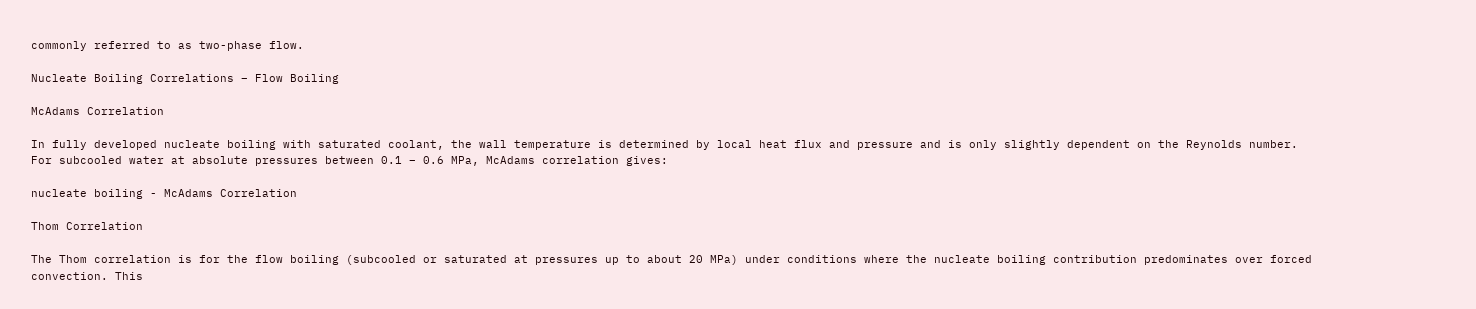commonly referred to as two-phase flow.

Nucleate Boiling Correlations – Flow Boiling

McAdams Correlation

In fully developed nucleate boiling with saturated coolant, the wall temperature is determined by local heat flux and pressure and is only slightly dependent on the Reynolds number. For subcooled water at absolute pressures between 0.1 – 0.6 MPa, McAdams correlation gives:

nucleate boiling - McAdams Correlation

Thom Correlation

The Thom correlation is for the flow boiling (subcooled or saturated at pressures up to about 20 MPa) under conditions where the nucleate boiling contribution predominates over forced convection. This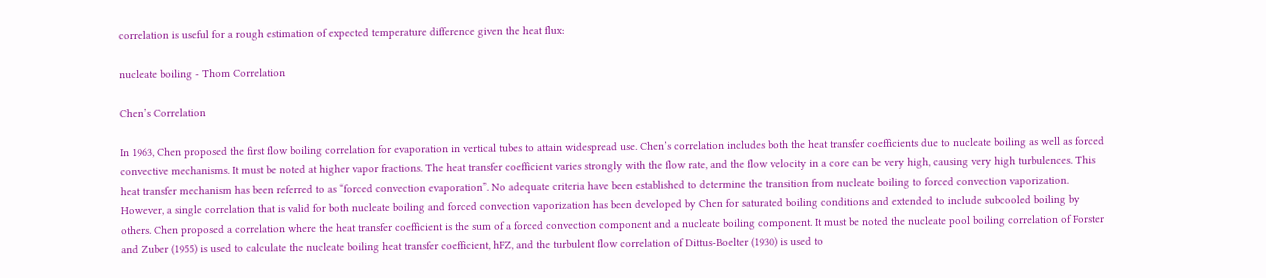correlation is useful for a rough estimation of expected temperature difference given the heat flux:

nucleate boiling - Thom Correlation

Chen’s Correlation

In 1963, Chen proposed the first flow boiling correlation for evaporation in vertical tubes to attain widespread use. Chen’s correlation includes both the heat transfer coefficients due to nucleate boiling as well as forced convective mechanisms. It must be noted at higher vapor fractions. The heat transfer coefficient varies strongly with the flow rate, and the flow velocity in a core can be very high, causing very high turbulences. This heat transfer mechanism has been referred to as “forced convection evaporation”. No adequate criteria have been established to determine the transition from nucleate boiling to forced convection vaporization. However, a single correlation that is valid for both nucleate boiling and forced convection vaporization has been developed by Chen for saturated boiling conditions and extended to include subcooled boiling by others. Chen proposed a correlation where the heat transfer coefficient is the sum of a forced convection component and a nucleate boiling component. It must be noted the nucleate pool boiling correlation of Forster and Zuber (1955) is used to calculate the nucleate boiling heat transfer coefficient, hFZ, and the turbulent flow correlation of Dittus-Boelter (1930) is used to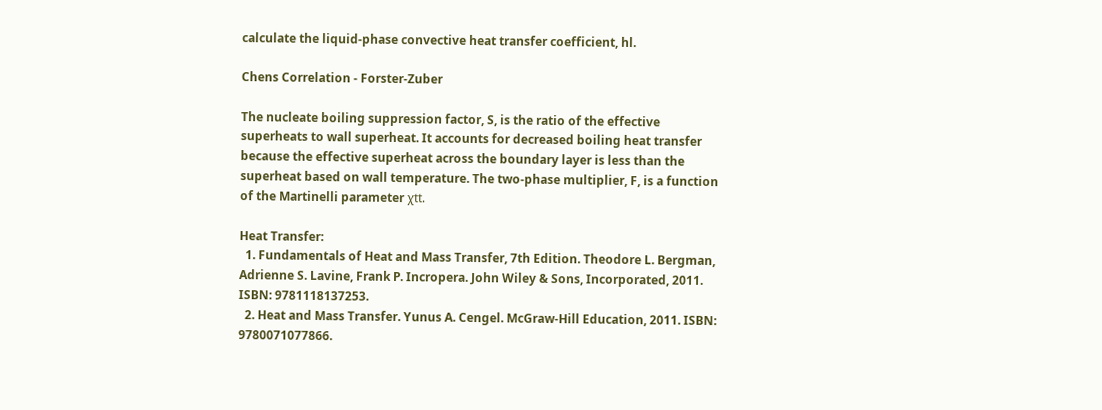calculate the liquid-phase convective heat transfer coefficient, hl.

Chens Correlation - Forster-Zuber

The nucleate boiling suppression factor, S, is the ratio of the effective superheats to wall superheat. It accounts for decreased boiling heat transfer because the effective superheat across the boundary layer is less than the superheat based on wall temperature. The two-phase multiplier, F, is a function of the Martinelli parameter χtt.

Heat Transfer:
  1. Fundamentals of Heat and Mass Transfer, 7th Edition. Theodore L. Bergman, Adrienne S. Lavine, Frank P. Incropera. John Wiley & Sons, Incorporated, 2011. ISBN: 9781118137253.
  2. Heat and Mass Transfer. Yunus A. Cengel. McGraw-Hill Education, 2011. ISBN: 9780071077866.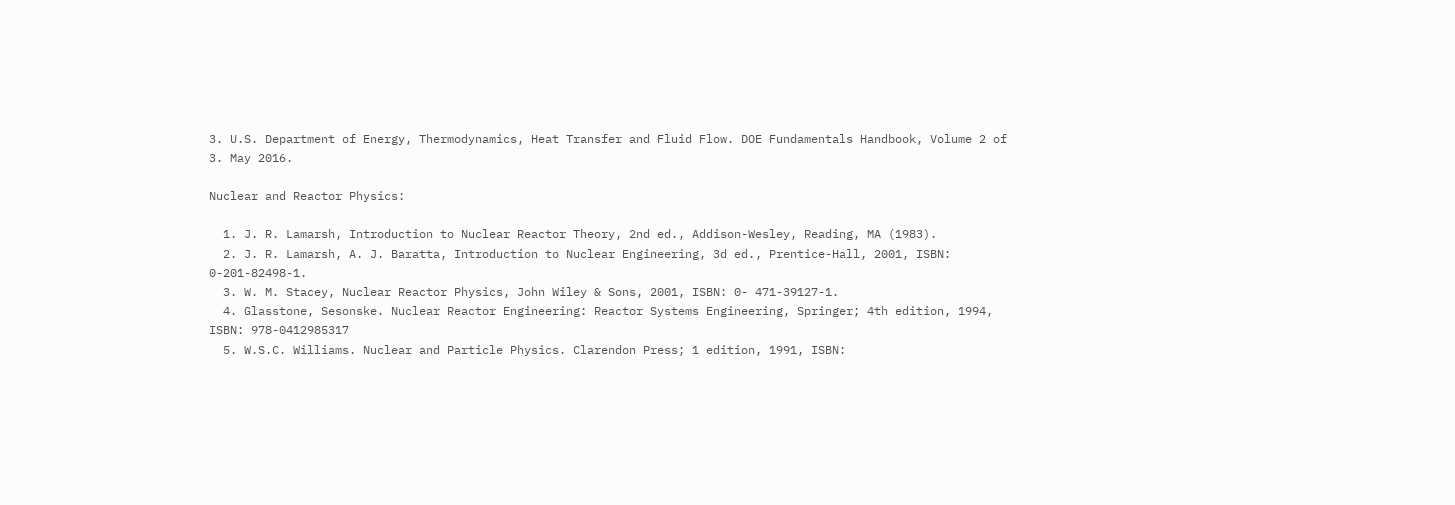3. U.S. Department of Energy, Thermodynamics, Heat Transfer and Fluid Flow. DOE Fundamentals Handbook, Volume 2 of 3. May 2016.

Nuclear and Reactor Physics:

  1. J. R. Lamarsh, Introduction to Nuclear Reactor Theory, 2nd ed., Addison-Wesley, Reading, MA (1983).
  2. J. R. Lamarsh, A. J. Baratta, Introduction to Nuclear Engineering, 3d ed., Prentice-Hall, 2001, ISBN: 0-201-82498-1.
  3. W. M. Stacey, Nuclear Reactor Physics, John Wiley & Sons, 2001, ISBN: 0- 471-39127-1.
  4. Glasstone, Sesonske. Nuclear Reactor Engineering: Reactor Systems Engineering, Springer; 4th edition, 1994, ISBN: 978-0412985317
  5. W.S.C. Williams. Nuclear and Particle Physics. Clarendon Press; 1 edition, 1991, ISBN: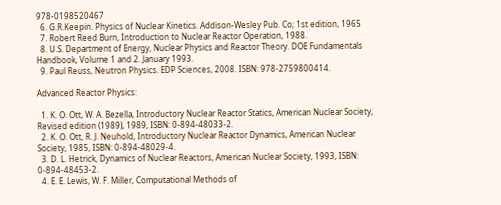978-0198520467
  6. G.R.Keepin. Physics of Nuclear Kinetics. Addison-Wesley Pub. Co; 1st edition, 1965
  7. Robert Reed Burn, Introduction to Nuclear Reactor Operation, 1988.
  8. U.S. Department of Energy, Nuclear Physics and Reactor Theory. DOE Fundamentals Handbook, Volume 1 and 2. January 1993.
  9. Paul Reuss, Neutron Physics. EDP Sciences, 2008. ISBN: 978-2759800414.

Advanced Reactor Physics:

  1. K. O. Ott, W. A. Bezella, Introductory Nuclear Reactor Statics, American Nuclear Society, Revised edition (1989), 1989, ISBN: 0-894-48033-2.
  2. K. O. Ott, R. J. Neuhold, Introductory Nuclear Reactor Dynamics, American Nuclear Society, 1985, ISBN: 0-894-48029-4.
  3. D. L. Hetrick, Dynamics of Nuclear Reactors, American Nuclear Society, 1993, ISBN: 0-894-48453-2.
  4. E. E. Lewis, W. F. Miller, Computational Methods of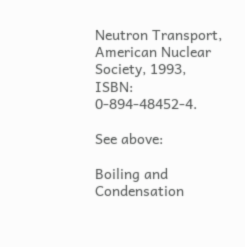Neutron Transport, American Nuclear Society, 1993, ISBN: 0-894-48452-4.

See above:

Boiling and Condensation